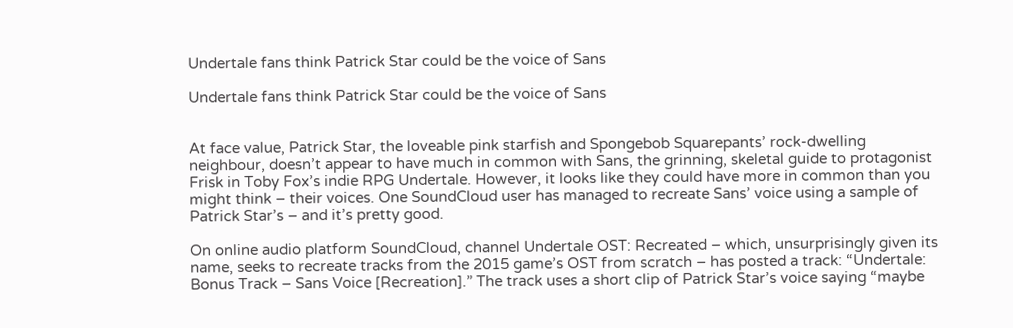Undertale fans think Patrick Star could be the voice of Sans

Undertale fans think Patrick Star could be the voice of Sans


At face value, Patrick Star, the loveable pink starfish and Spongebob Squarepants’ rock-dwelling neighbour, doesn’t appear to have much in common with Sans, the grinning, skeletal guide to protagonist Frisk in Toby Fox’s indie RPG Undertale. However, it looks like they could have more in common than you might think – their voices. One SoundCloud user has managed to recreate Sans’ voice using a sample of Patrick Star’s – and it’s pretty good.

On online audio platform SoundCloud, channel Undertale OST: Recreated – which, unsurprisingly given its name, seeks to recreate tracks from the 2015 game’s OST from scratch – has posted a track: “Undertale: Bonus Track – Sans Voice [Recreation].” The track uses a short clip of Patrick Star’s voice saying “maybe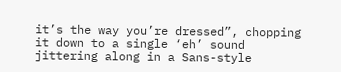it’s the way you’re dressed”, chopping it down to a single ‘eh’ sound jittering along in a Sans-style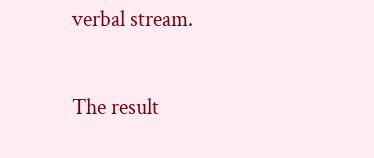verbal stream.

The result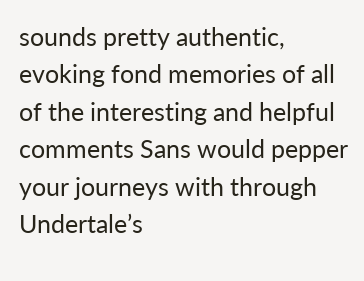sounds pretty authentic, evoking fond memories of all of the interesting and helpful comments Sans would pepper your journeys with through Undertale’s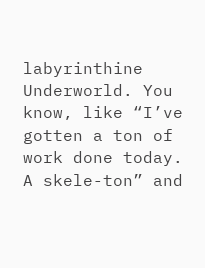labyrinthine Underworld. You know, like “I’ve gotten a ton of work done today. A skele-ton” and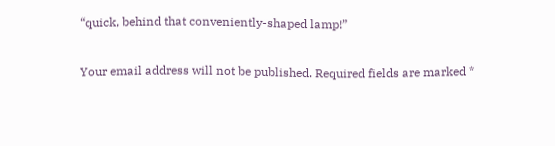“quick, behind that conveniently-shaped lamp!”

Your email address will not be published. Required fields are marked *